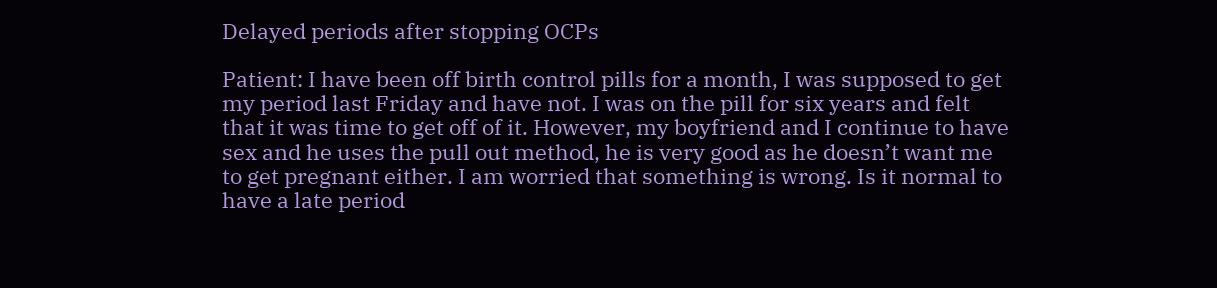Delayed periods after stopping OCPs

Patient: I have been off birth control pills for a month, I was supposed to get my period last Friday and have not. I was on the pill for six years and felt that it was time to get off of it. However, my boyfriend and I continue to have sex and he uses the pull out method, he is very good as he doesn’t want me to get pregnant either. I am worried that something is wrong. Is it normal to have a late period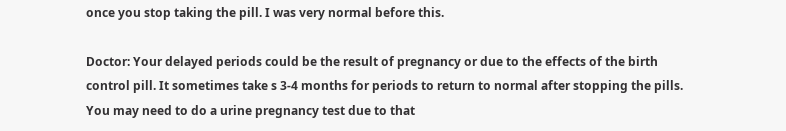once you stop taking the pill. I was very normal before this.

Doctor: Your delayed periods could be the result of pregnancy or due to the effects of the birth control pill. It sometimes take s 3-4 months for periods to return to normal after stopping the pills. You may need to do a urine pregnancy test due to that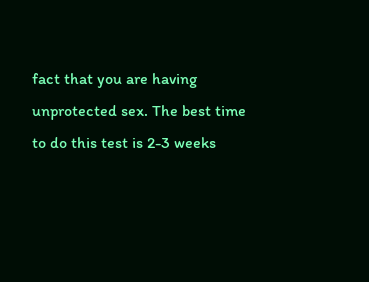fact that you are having unprotected sex. The best time to do this test is 2-3 weeks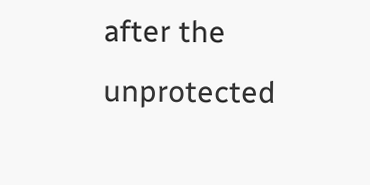after the unprotected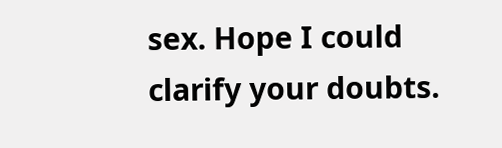sex. Hope I could clarify your doubts.